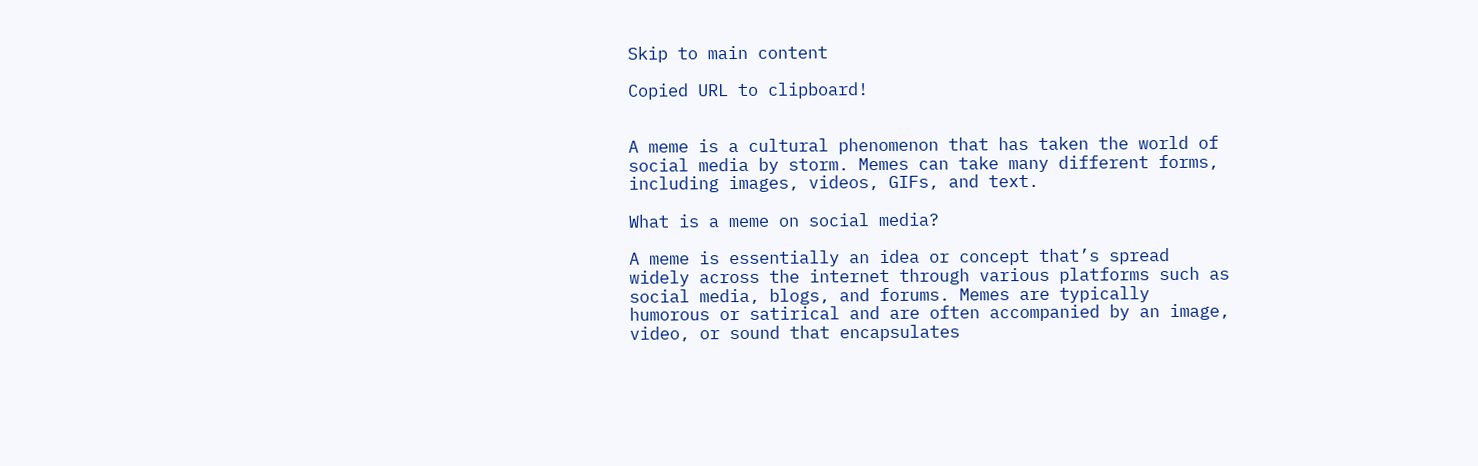Skip to main content

Copied URL to clipboard!


A meme is a cultural phenomenon that has taken the world of social media by storm. Memes can take many different forms, including images, videos, GIFs, and text.

What is a meme on social media?

A meme is essentially an idea or concept that’s spread widely across the internet through various platforms such as social media, blogs, and forums. Memes are typically humorous or satirical and are often accompanied by an image, video, or sound that encapsulates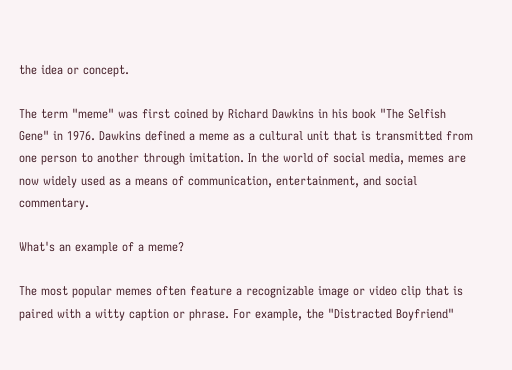the idea or concept.

The term "meme" was first coined by Richard Dawkins in his book "The Selfish Gene" in 1976. Dawkins defined a meme as a cultural unit that is transmitted from one person to another through imitation. In the world of social media, memes are now widely used as a means of communication, entertainment, and social commentary.

What's an example of a meme?

The most popular memes often feature a recognizable image or video clip that is paired with a witty caption or phrase. For example, the "Distracted Boyfriend"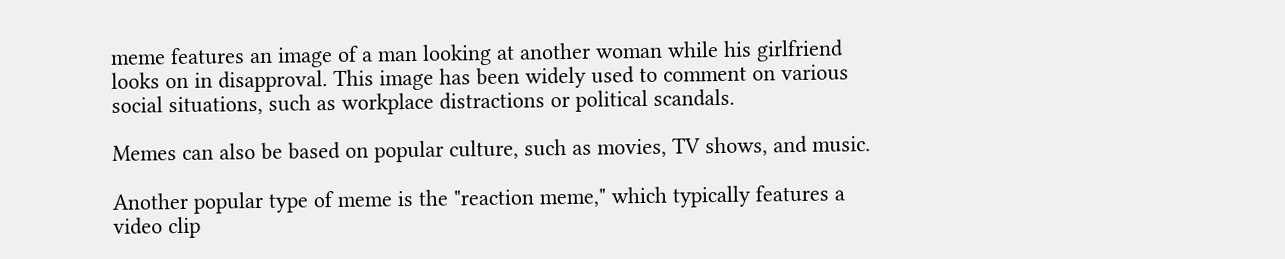meme features an image of a man looking at another woman while his girlfriend looks on in disapproval. This image has been widely used to comment on various social situations, such as workplace distractions or political scandals.

Memes can also be based on popular culture, such as movies, TV shows, and music.

Another popular type of meme is the "reaction meme," which typically features a video clip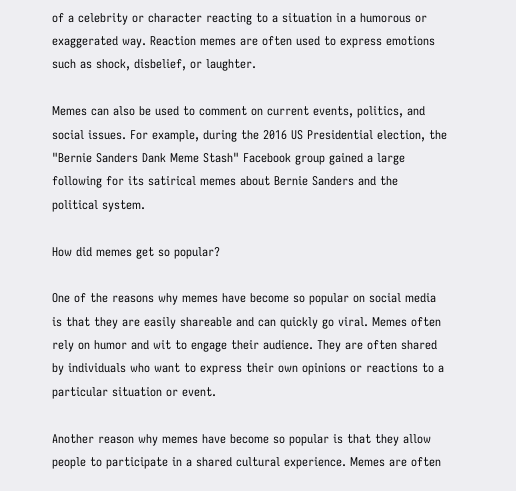of a celebrity or character reacting to a situation in a humorous or exaggerated way. Reaction memes are often used to express emotions such as shock, disbelief, or laughter.

Memes can also be used to comment on current events, politics, and social issues. For example, during the 2016 US Presidential election, the "Bernie Sanders Dank Meme Stash" Facebook group gained a large following for its satirical memes about Bernie Sanders and the political system.

How did memes get so popular?

One of the reasons why memes have become so popular on social media is that they are easily shareable and can quickly go viral. Memes often rely on humor and wit to engage their audience. They are often shared by individuals who want to express their own opinions or reactions to a particular situation or event.

Another reason why memes have become so popular is that they allow people to participate in a shared cultural experience. Memes are often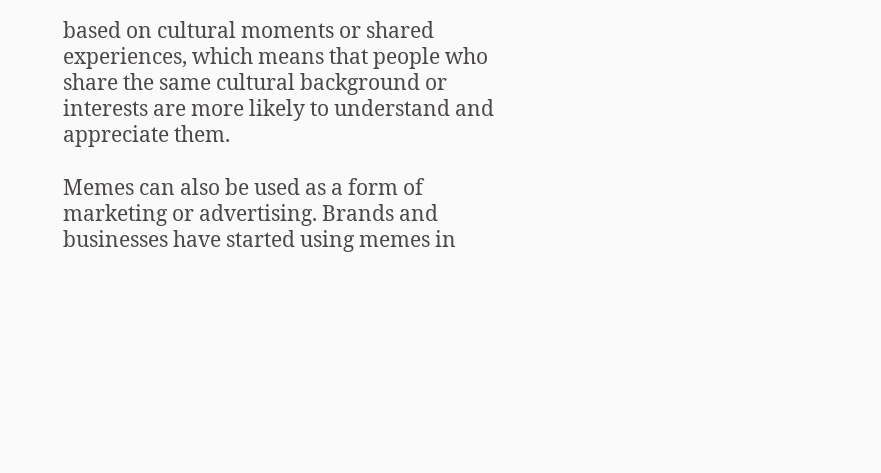based on cultural moments or shared experiences, which means that people who share the same cultural background or interests are more likely to understand and appreciate them.

Memes can also be used as a form of marketing or advertising. Brands and businesses have started using memes in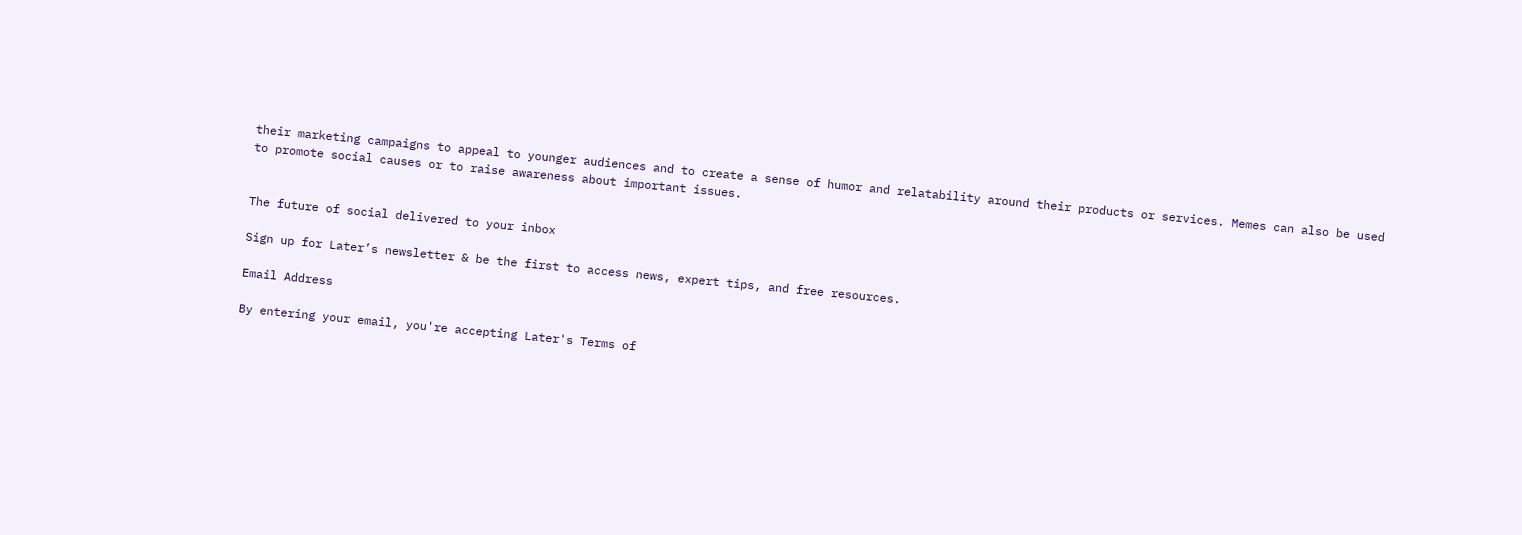their marketing campaigns to appeal to younger audiences and to create a sense of humor and relatability around their products or services. Memes can also be used to promote social causes or to raise awareness about important issues.


The future of social delivered to your inbox

Sign up for Later’s newsletter & be the first to access news, expert tips, and free resources.

Email Address

By entering your email, you're accepting Later's Terms of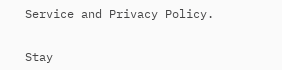Service and Privacy Policy.


Stay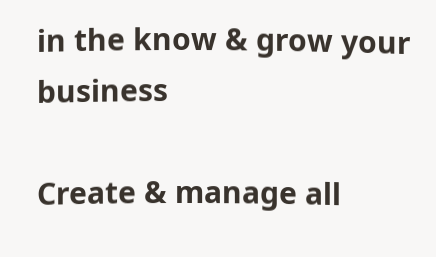in the know & grow your business

Create & manage all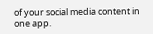of your social media content in one app.